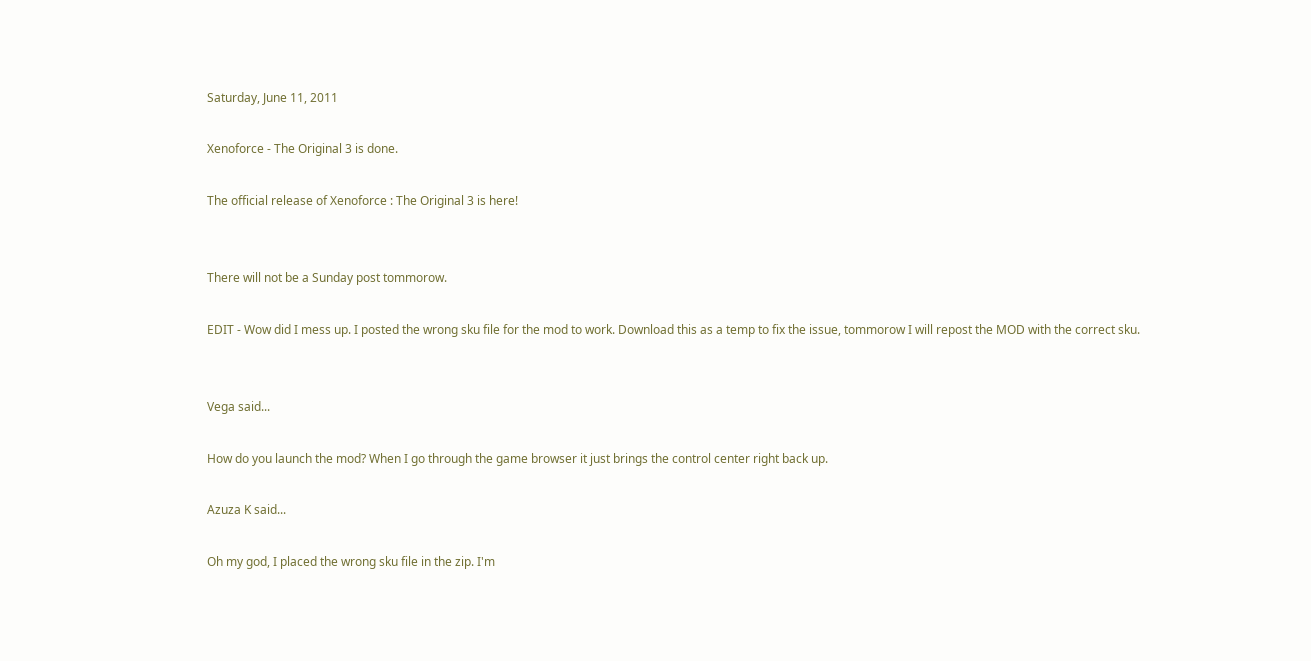Saturday, June 11, 2011

Xenoforce - The Original 3 is done.

The official release of Xenoforce : The Original 3 is here!


There will not be a Sunday post tommorow.

EDIT - Wow did I mess up. I posted the wrong sku file for the mod to work. Download this as a temp to fix the issue, tommorow I will repost the MOD with the correct sku.


Vega said...

How do you launch the mod? When I go through the game browser it just brings the control center right back up.

Azuza K said...

Oh my god, I placed the wrong sku file in the zip. I'm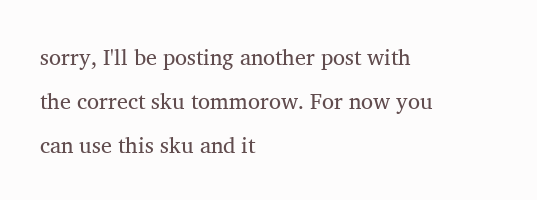sorry, I'll be posting another post with the correct sku tommorow. For now you can use this sku and it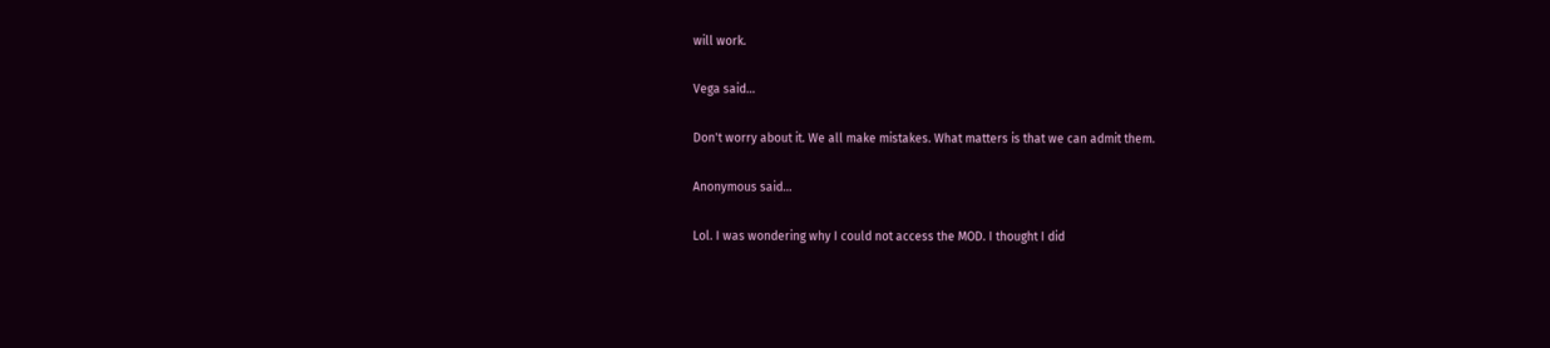will work.

Vega said...

Don't worry about it. We all make mistakes. What matters is that we can admit them.

Anonymous said...

Lol. I was wondering why I could not access the MOD. I thought I did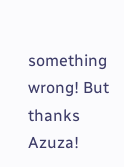something wrong! But thanks Azuza!